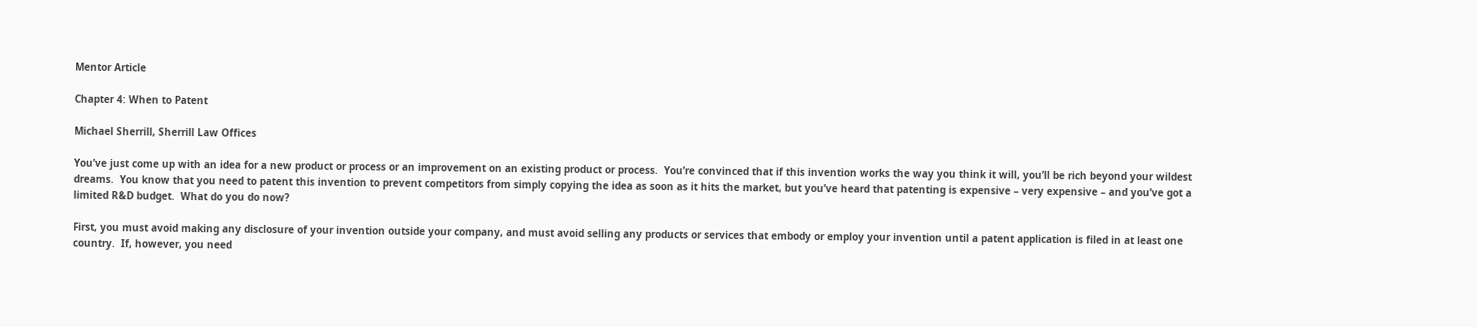Mentor Article

Chapter 4: When to Patent

Michael Sherrill, Sherrill Law Offices

You’ve just come up with an idea for a new product or process or an improvement on an existing product or process.  You’re convinced that if this invention works the way you think it will, you’ll be rich beyond your wildest dreams.  You know that you need to patent this invention to prevent competitors from simply copying the idea as soon as it hits the market, but you’ve heard that patenting is expensive – very expensive – and you’ve got a limited R&D budget.  What do you do now?

First, you must avoid making any disclosure of your invention outside your company, and must avoid selling any products or services that embody or employ your invention until a patent application is filed in at least one country.  If, however, you need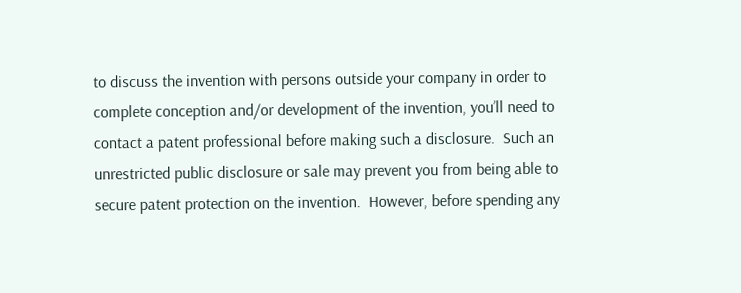to discuss the invention with persons outside your company in order to complete conception and/or development of the invention, you’ll need to contact a patent professional before making such a disclosure.  Such an unrestricted public disclosure or sale may prevent you from being able to secure patent protection on the invention.  However, before spending any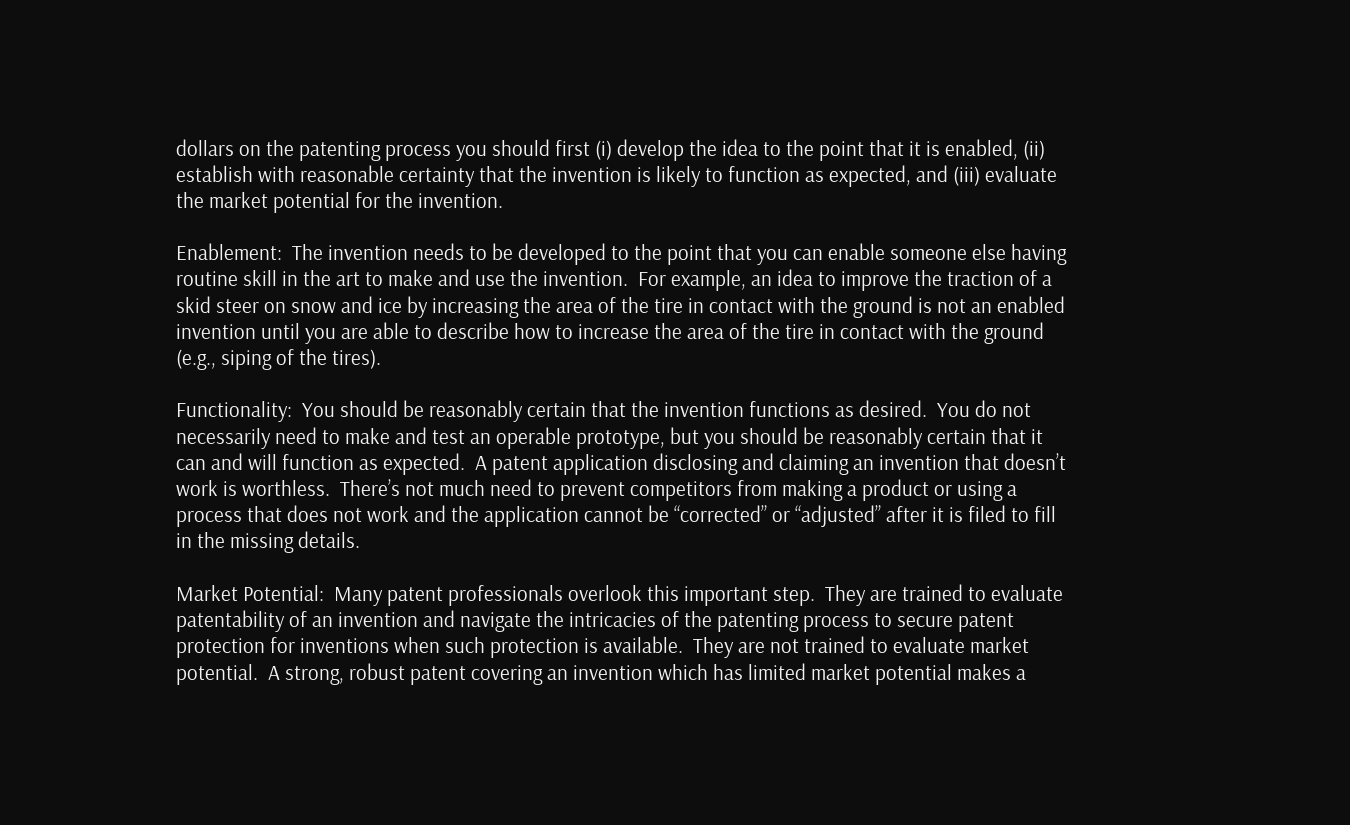dollars on the patenting process you should first (i) develop the idea to the point that it is enabled, (ii) establish with reasonable certainty that the invention is likely to function as expected, and (iii) evaluate the market potential for the invention.

Enablement:  The invention needs to be developed to the point that you can enable someone else having routine skill in the art to make and use the invention.  For example, an idea to improve the traction of a skid steer on snow and ice by increasing the area of the tire in contact with the ground is not an enabled invention until you are able to describe how to increase the area of the tire in contact with the ground (e.g., siping of the tires).

Functionality:  You should be reasonably certain that the invention functions as desired.  You do not necessarily need to make and test an operable prototype, but you should be reasonably certain that it can and will function as expected.  A patent application disclosing and claiming an invention that doesn’t work is worthless.  There’s not much need to prevent competitors from making a product or using a process that does not work and the application cannot be “corrected” or “adjusted” after it is filed to fill in the missing details.

Market Potential:  Many patent professionals overlook this important step.  They are trained to evaluate patentability of an invention and navigate the intricacies of the patenting process to secure patent protection for inventions when such protection is available.  They are not trained to evaluate market potential.  A strong, robust patent covering an invention which has limited market potential makes a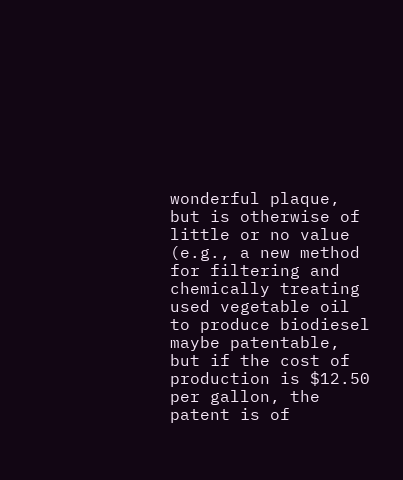wonderful plaque, but is otherwise of little or no value (e.g., a new method for filtering and chemically treating used vegetable oil to produce biodiesel maybe patentable, but if the cost of production is $12.50 per gallon, the patent is of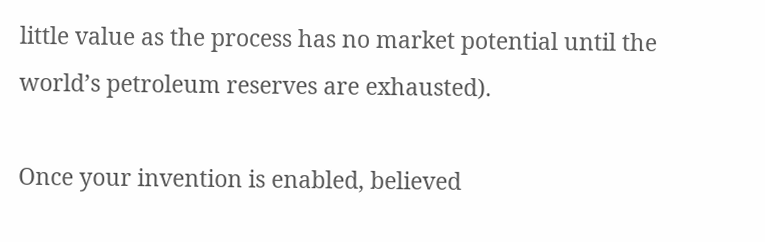little value as the process has no market potential until the world’s petroleum reserves are exhausted).

Once your invention is enabled, believed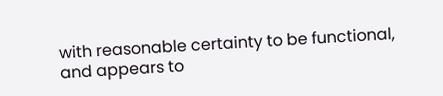with reasonable certainty to be functional, and appears to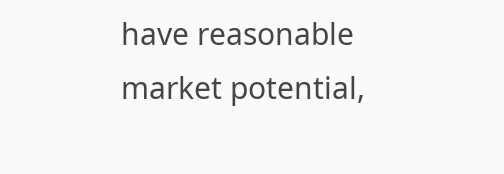have reasonable market potential,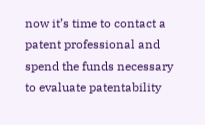now it’s time to contact a patent professional and spend the funds necessary to evaluate patentability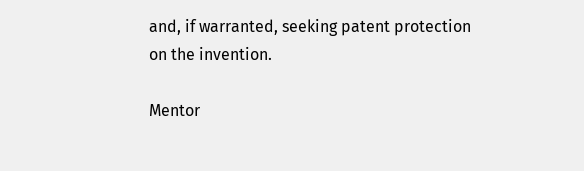and, if warranted, seeking patent protection on the invention.

Mentor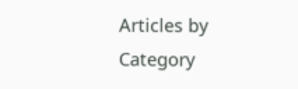Articles by Category